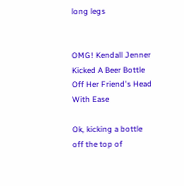long legs


OMG! Kendall Jenner Kicked A Beer Bottle Off Her Friend's Head With Ease

Ok, kicking a bottle off the top of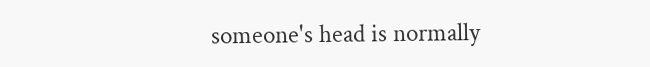someone's head is normally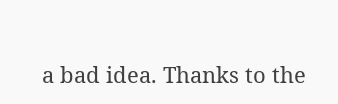a bad idea. Thanks to the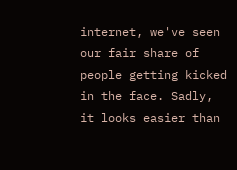internet, we've seen our fair share of people getting kicked in the face. Sadly, it looks easier than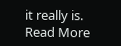it really is.
Read More